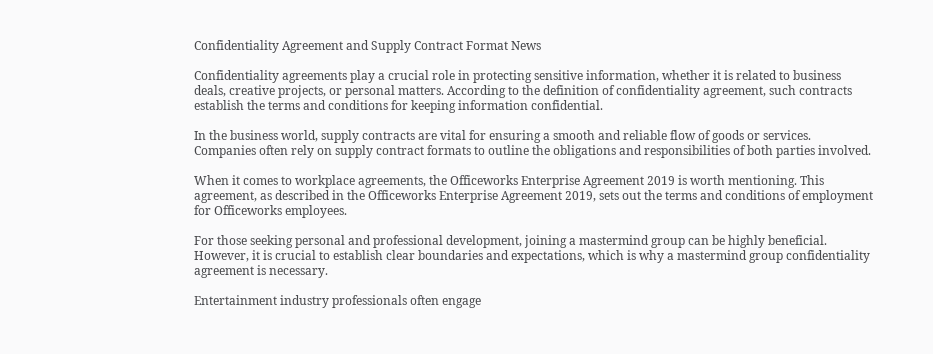Confidentiality Agreement and Supply Contract Format News

Confidentiality agreements play a crucial role in protecting sensitive information, whether it is related to business deals, creative projects, or personal matters. According to the definition of confidentiality agreement, such contracts establish the terms and conditions for keeping information confidential.

In the business world, supply contracts are vital for ensuring a smooth and reliable flow of goods or services. Companies often rely on supply contract formats to outline the obligations and responsibilities of both parties involved.

When it comes to workplace agreements, the Officeworks Enterprise Agreement 2019 is worth mentioning. This agreement, as described in the Officeworks Enterprise Agreement 2019, sets out the terms and conditions of employment for Officeworks employees.

For those seeking personal and professional development, joining a mastermind group can be highly beneficial. However, it is crucial to establish clear boundaries and expectations, which is why a mastermind group confidentiality agreement is necessary.

Entertainment industry professionals often engage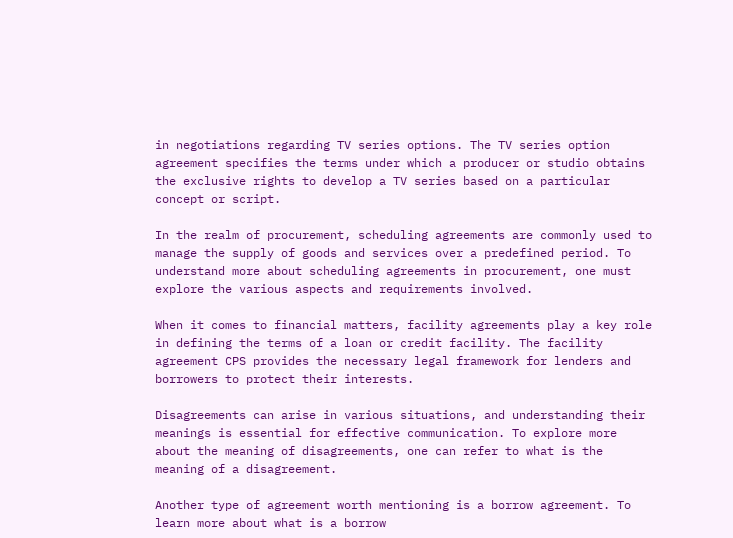in negotiations regarding TV series options. The TV series option agreement specifies the terms under which a producer or studio obtains the exclusive rights to develop a TV series based on a particular concept or script.

In the realm of procurement, scheduling agreements are commonly used to manage the supply of goods and services over a predefined period. To understand more about scheduling agreements in procurement, one must explore the various aspects and requirements involved.

When it comes to financial matters, facility agreements play a key role in defining the terms of a loan or credit facility. The facility agreement CPS provides the necessary legal framework for lenders and borrowers to protect their interests.

Disagreements can arise in various situations, and understanding their meanings is essential for effective communication. To explore more about the meaning of disagreements, one can refer to what is the meaning of a disagreement.

Another type of agreement worth mentioning is a borrow agreement. To learn more about what is a borrow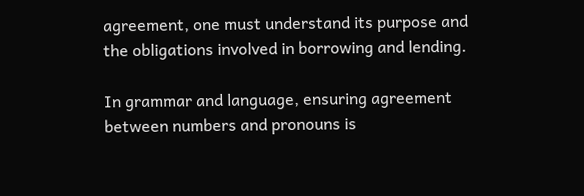agreement, one must understand its purpose and the obligations involved in borrowing and lending.

In grammar and language, ensuring agreement between numbers and pronouns is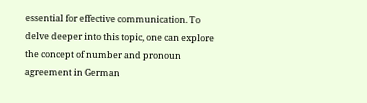essential for effective communication. To delve deeper into this topic, one can explore the concept of number and pronoun agreement in German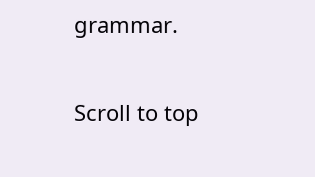grammar.

Scroll to top